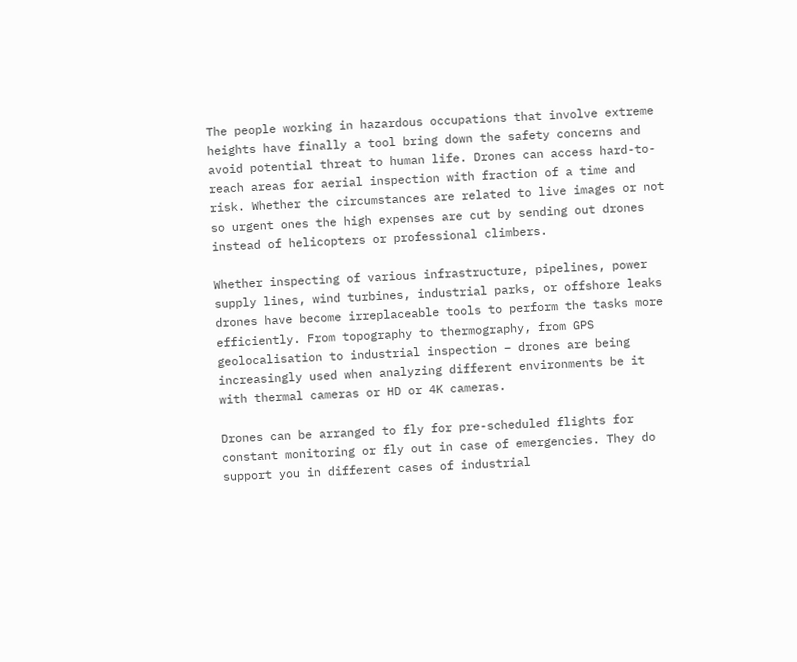The people working in hazardous occupations that involve extreme heights have finally a tool bring down the safety concerns and avoid potential threat to human life. Drones can access hard-to-reach areas for aerial inspection with fraction of a time and risk. Whether the circumstances are related to live images or not so urgent ones the high expenses are cut by sending out drones instead of helicopters or professional climbers.

Whether inspecting of various infrastructure, pipelines, power supply lines, wind turbines, industrial parks, or offshore leaks drones have become irreplaceable tools to perform the tasks more efficiently. From topography to thermography, from GPS geolocalisation to industrial inspection – drones are being increasingly used when analyzing different environments be it with thermal cameras or HD or 4K cameras.

Drones can be arranged to fly for pre-scheduled flights for constant monitoring or fly out in case of emergencies. They do support you in different cases of industrial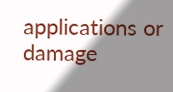applications or damage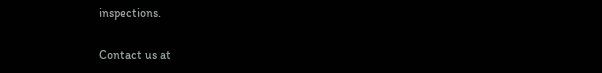inspections.

Contact us at